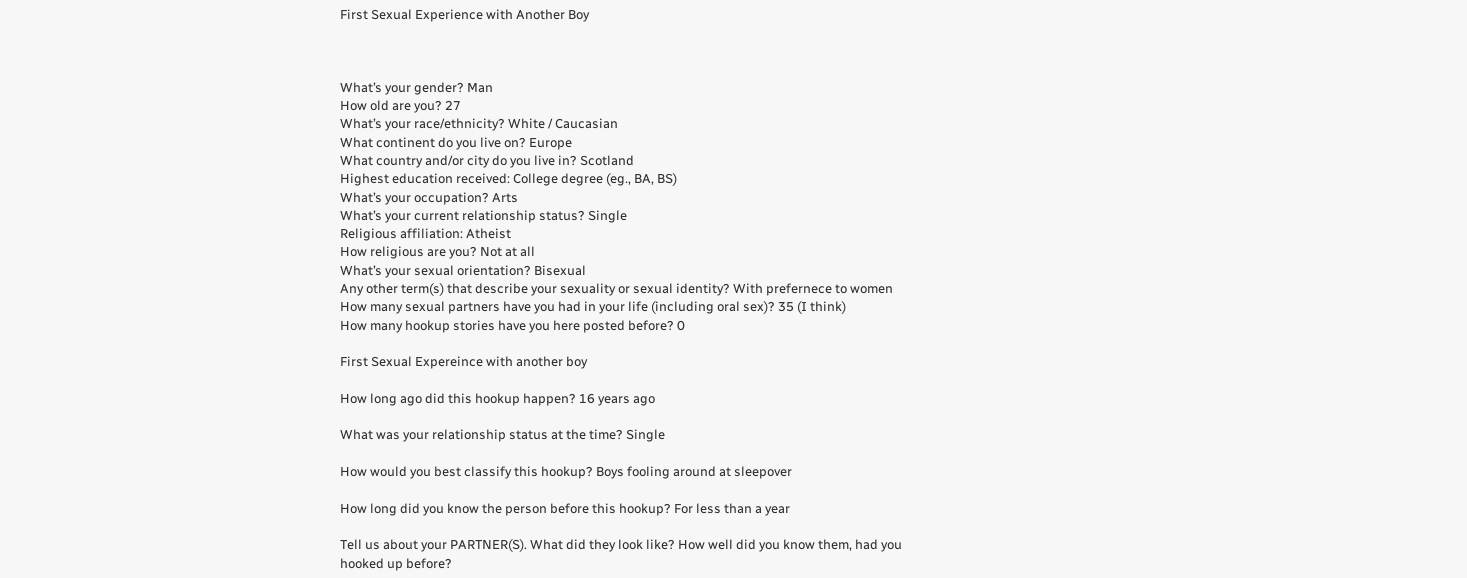First Sexual Experience with Another Boy



What’s your gender? Man
How old are you? 27
What’s your race/ethnicity? White / Caucasian
What continent do you live on? Europe
What country and/or city do you live in? Scotland
Highest education received: College degree (eg., BA, BS)
What’s your occupation? Arts
What’s your current relationship status? Single
Religious affiliation: Atheist
How religious are you? Not at all
What’s your sexual orientation? Bisexual
Any other term(s) that describe your sexuality or sexual identity? With prefernece to women
How many sexual partners have you had in your life (including oral sex)? 35 (I think)
How many hookup stories have you here posted before? 0

First Sexual Expereince with another boy

How long ago did this hookup happen? 16 years ago

What was your relationship status at the time? Single

How would you best classify this hookup? Boys fooling around at sleepover

How long did you know the person before this hookup? For less than a year

Tell us about your PARTNER(S). What did they look like? How well did you know them, had you hooked up before?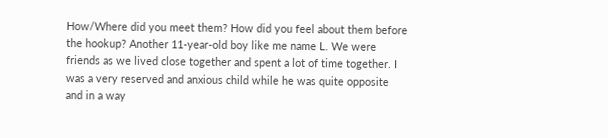How/Where did you meet them? How did you feel about them before the hookup? Another 11-year-old boy like me name L. We were friends as we lived close together and spent a lot of time together. I was a very reserved and anxious child while he was quite opposite and in a way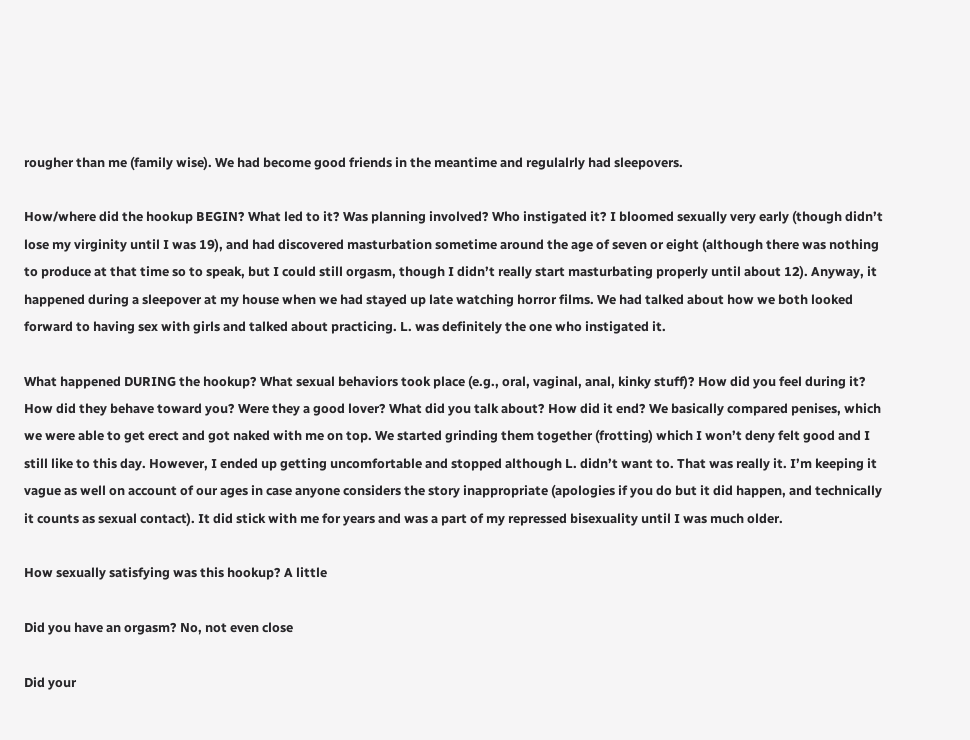rougher than me (family wise). We had become good friends in the meantime and regulalrly had sleepovers.

How/where did the hookup BEGIN? What led to it? Was planning involved? Who instigated it? I bloomed sexually very early (though didn’t lose my virginity until I was 19), and had discovered masturbation sometime around the age of seven or eight (although there was nothing to produce at that time so to speak, but I could still orgasm, though I didn’t really start masturbating properly until about 12). Anyway, it happened during a sleepover at my house when we had stayed up late watching horror films. We had talked about how we both looked forward to having sex with girls and talked about practicing. L. was definitely the one who instigated it.

What happened DURING the hookup? What sexual behaviors took place (e.g., oral, vaginal, anal, kinky stuff)? How did you feel during it? How did they behave toward you? Were they a good lover? What did you talk about? How did it end? We basically compared penises, which we were able to get erect and got naked with me on top. We started grinding them together (frotting) which I won’t deny felt good and I still like to this day. However, I ended up getting uncomfortable and stopped although L. didn’t want to. That was really it. I’m keeping it vague as well on account of our ages in case anyone considers the story inappropriate (apologies if you do but it did happen, and technically it counts as sexual contact). It did stick with me for years and was a part of my repressed bisexuality until I was much older.

How sexually satisfying was this hookup? A little

Did you have an orgasm? No, not even close

Did your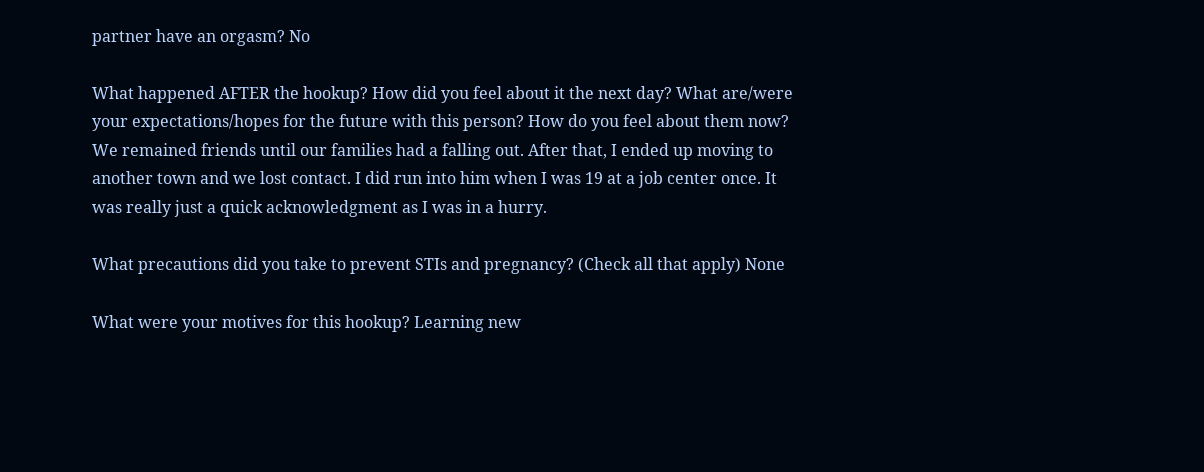partner have an orgasm? No

What happened AFTER the hookup? How did you feel about it the next day? What are/were your expectations/hopes for the future with this person? How do you feel about them now? We remained friends until our families had a falling out. After that, I ended up moving to another town and we lost contact. I did run into him when I was 19 at a job center once. It was really just a quick acknowledgment as I was in a hurry.

What precautions did you take to prevent STIs and pregnancy? (Check all that apply) None

What were your motives for this hookup? Learning new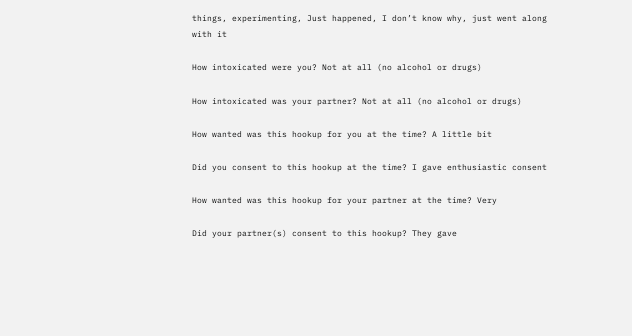things, experimenting, Just happened, I don’t know why, just went along with it

How intoxicated were you? Not at all (no alcohol or drugs)

How intoxicated was your partner? Not at all (no alcohol or drugs)

How wanted was this hookup for you at the time? A little bit

Did you consent to this hookup at the time? I gave enthusiastic consent

How wanted was this hookup for your partner at the time? Very

Did your partner(s) consent to this hookup? They gave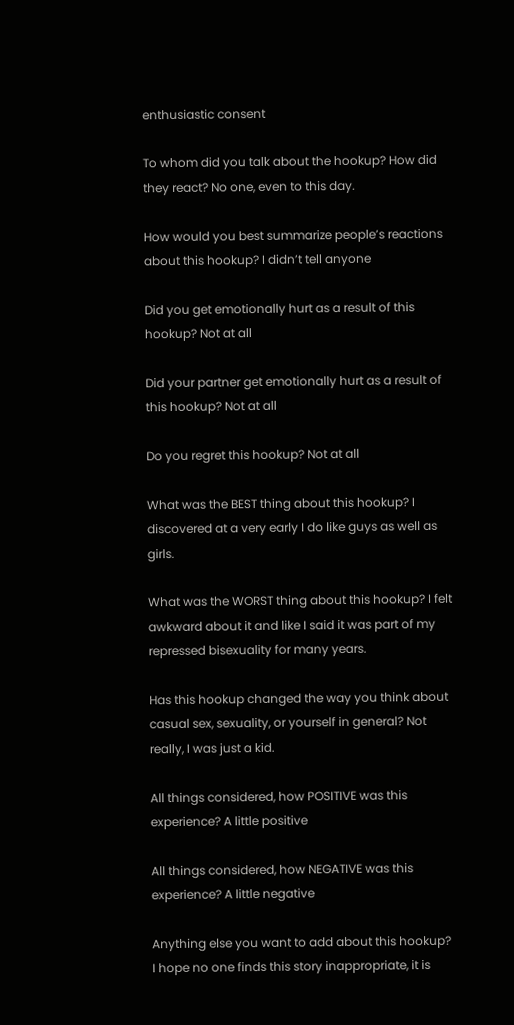enthusiastic consent

To whom did you talk about the hookup? How did they react? No one, even to this day.

How would you best summarize people’s reactions about this hookup? I didn’t tell anyone

Did you get emotionally hurt as a result of this hookup? Not at all

Did your partner get emotionally hurt as a result of this hookup? Not at all

Do you regret this hookup? Not at all

What was the BEST thing about this hookup? I discovered at a very early I do like guys as well as girls.

What was the WORST thing about this hookup? I felt awkward about it and like I said it was part of my repressed bisexuality for many years.

Has this hookup changed the way you think about casual sex, sexuality, or yourself in general? Not really, I was just a kid.

All things considered, how POSITIVE was this experience? A little positive

All things considered, how NEGATIVE was this experience? A little negative

Anything else you want to add about this hookup? I hope no one finds this story inappropriate, it is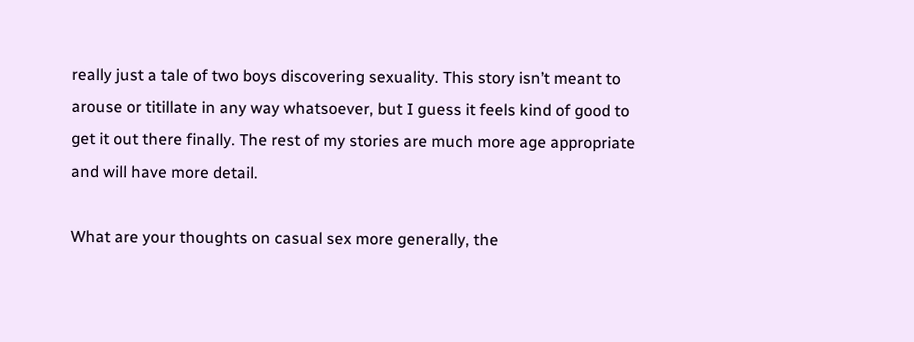really just a tale of two boys discovering sexuality. This story isn’t meant to arouse or titillate in any way whatsoever, but I guess it feels kind of good to get it out there finally. The rest of my stories are much more age appropriate and will have more detail.

What are your thoughts on casual sex more generally, the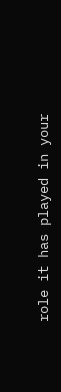role it has played in your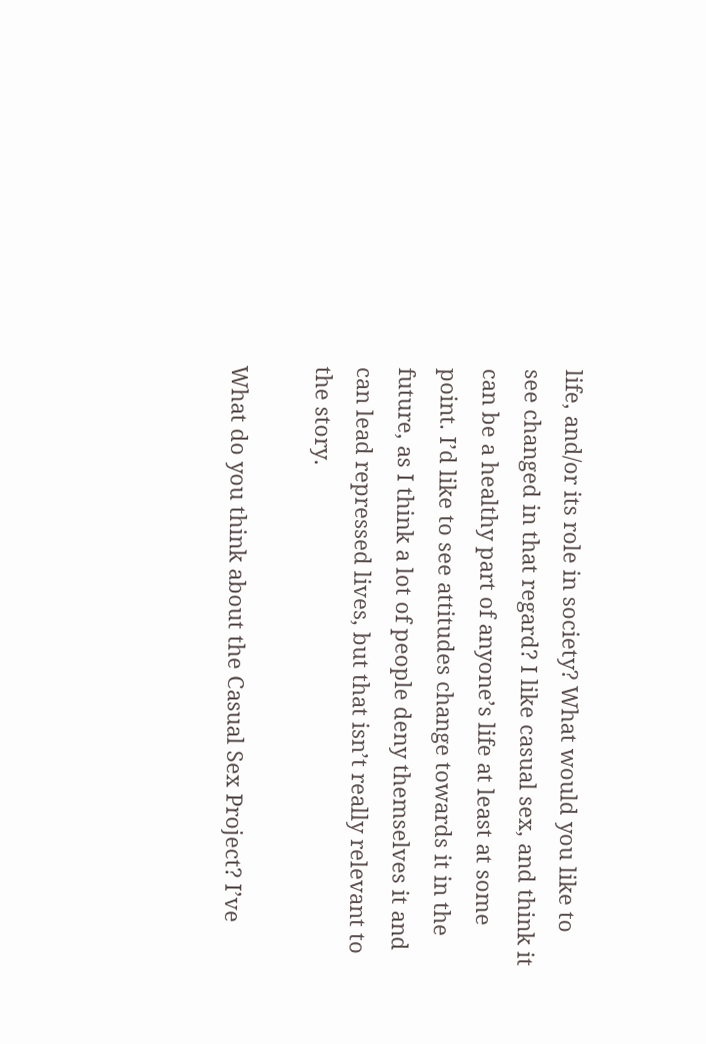life, and/or its role in society? What would you like to see changed in that regard? I like casual sex, and think it can be a healthy part of anyone’s life at least at some point. I’d like to see attitudes change towards it in the future, as I think a lot of people deny themselves it and can lead repressed lives, but that isn’t really relevant to the story.

What do you think about the Casual Sex Project? I’ve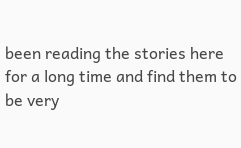been reading the stories here for a long time and find them to be very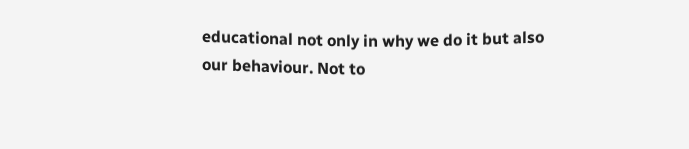educational not only in why we do it but also our behaviour. Not to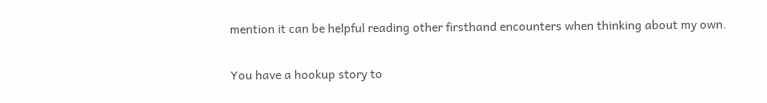mention it can be helpful reading other firsthand encounters when thinking about my own.

You have a hookup story to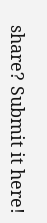share? Submit it here!